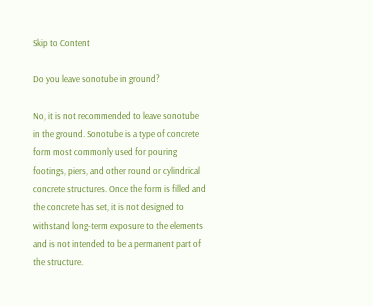Skip to Content

Do you leave sonotube in ground?

No, it is not recommended to leave sonotube in the ground. Sonotube is a type of concrete form most commonly used for pouring footings, piers, and other round or cylindrical concrete structures. Once the form is filled and the concrete has set, it is not designed to withstand long-term exposure to the elements and is not intended to be a permanent part of the structure.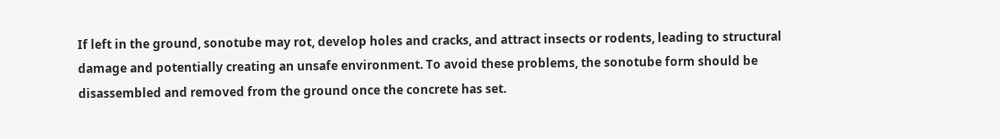If left in the ground, sonotube may rot, develop holes and cracks, and attract insects or rodents, leading to structural damage and potentially creating an unsafe environment. To avoid these problems, the sonotube form should be disassembled and removed from the ground once the concrete has set.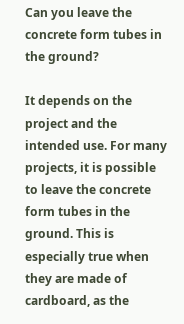Can you leave the concrete form tubes in the ground?

It depends on the project and the intended use. For many projects, it is possible to leave the concrete form tubes in the ground. This is especially true when they are made of cardboard, as the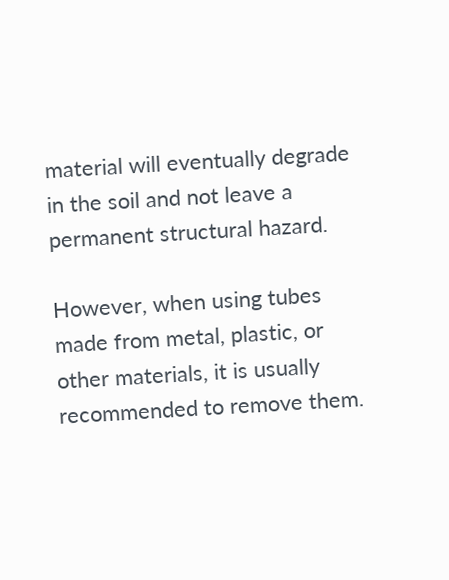material will eventually degrade in the soil and not leave a permanent structural hazard.

However, when using tubes made from metal, plastic, or other materials, it is usually recommended to remove them.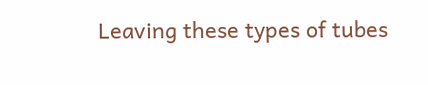Leaving these types of tubes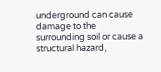underground can cause damage to the surrounding soil or cause a structural hazard,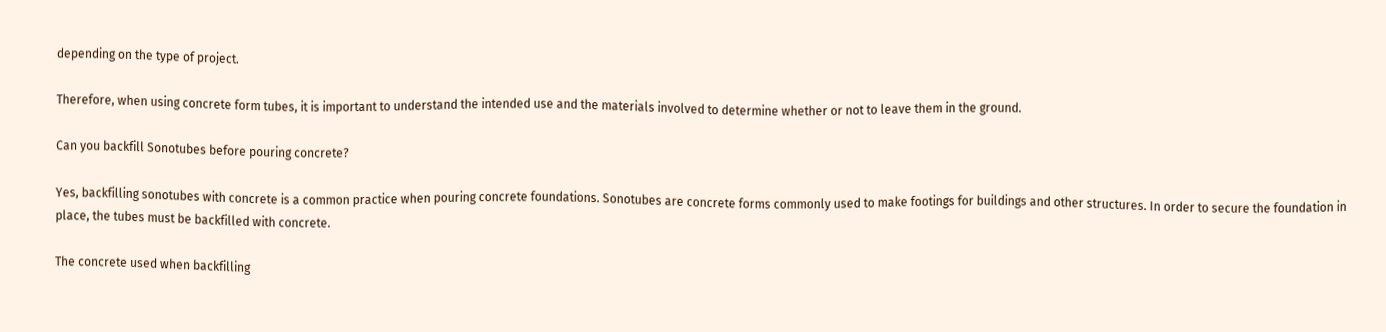depending on the type of project.

Therefore, when using concrete form tubes, it is important to understand the intended use and the materials involved to determine whether or not to leave them in the ground.

Can you backfill Sonotubes before pouring concrete?

Yes, backfilling sonotubes with concrete is a common practice when pouring concrete foundations. Sonotubes are concrete forms commonly used to make footings for buildings and other structures. In order to secure the foundation in place, the tubes must be backfilled with concrete.

The concrete used when backfilling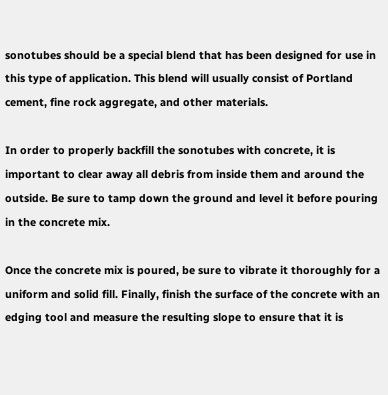sonotubes should be a special blend that has been designed for use in this type of application. This blend will usually consist of Portland cement, fine rock aggregate, and other materials.

In order to properly backfill the sonotubes with concrete, it is important to clear away all debris from inside them and around the outside. Be sure to tamp down the ground and level it before pouring in the concrete mix.

Once the concrete mix is poured, be sure to vibrate it thoroughly for a uniform and solid fill. Finally, finish the surface of the concrete with an edging tool and measure the resulting slope to ensure that it is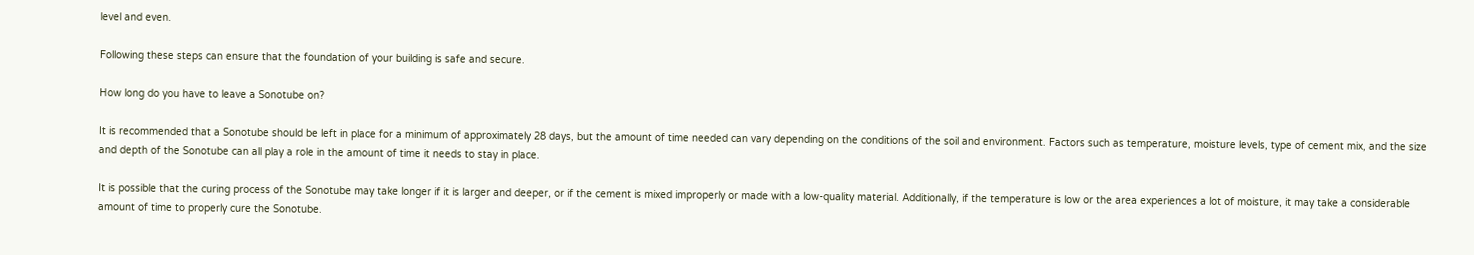level and even.

Following these steps can ensure that the foundation of your building is safe and secure.

How long do you have to leave a Sonotube on?

It is recommended that a Sonotube should be left in place for a minimum of approximately 28 days, but the amount of time needed can vary depending on the conditions of the soil and environment. Factors such as temperature, moisture levels, type of cement mix, and the size and depth of the Sonotube can all play a role in the amount of time it needs to stay in place.

It is possible that the curing process of the Sonotube may take longer if it is larger and deeper, or if the cement is mixed improperly or made with a low-quality material. Additionally, if the temperature is low or the area experiences a lot of moisture, it may take a considerable amount of time to properly cure the Sonotube.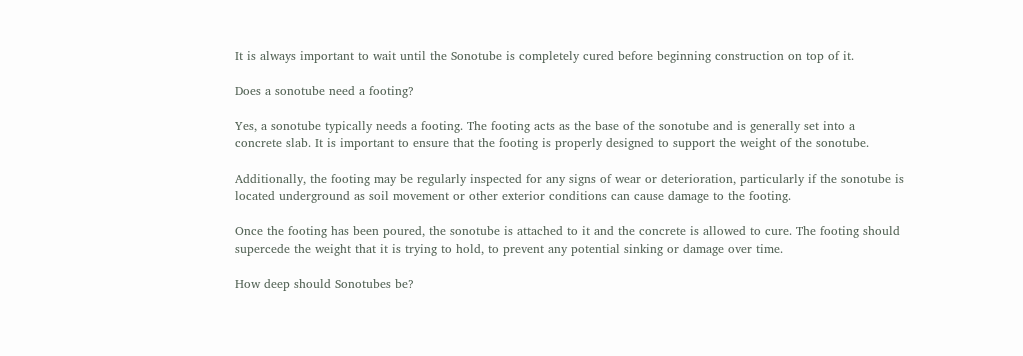It is always important to wait until the Sonotube is completely cured before beginning construction on top of it.

Does a sonotube need a footing?

Yes, a sonotube typically needs a footing. The footing acts as the base of the sonotube and is generally set into a concrete slab. It is important to ensure that the footing is properly designed to support the weight of the sonotube.

Additionally, the footing may be regularly inspected for any signs of wear or deterioration, particularly if the sonotube is located underground as soil movement or other exterior conditions can cause damage to the footing.

Once the footing has been poured, the sonotube is attached to it and the concrete is allowed to cure. The footing should supercede the weight that it is trying to hold, to prevent any potential sinking or damage over time.

How deep should Sonotubes be?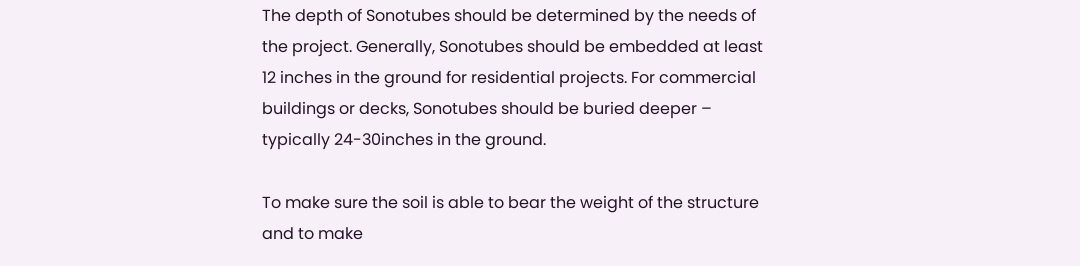The depth of Sonotubes should be determined by the needs of the project. Generally, Sonotubes should be embedded at least 12 inches in the ground for residential projects. For commercial buildings or decks, Sonotubes should be buried deeper – typically 24-30inches in the ground.

To make sure the soil is able to bear the weight of the structure and to make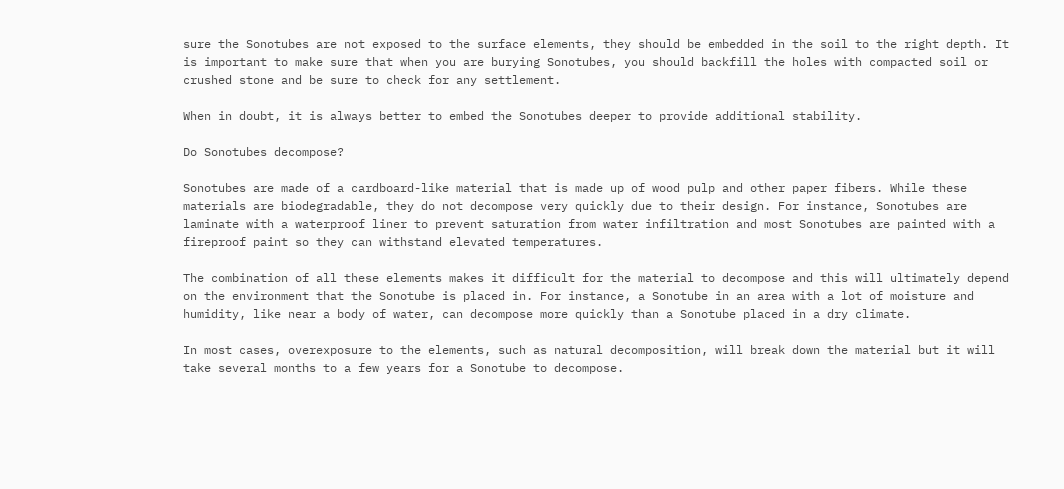sure the Sonotubes are not exposed to the surface elements, they should be embedded in the soil to the right depth. It is important to make sure that when you are burying Sonotubes, you should backfill the holes with compacted soil or crushed stone and be sure to check for any settlement.

When in doubt, it is always better to embed the Sonotubes deeper to provide additional stability.

Do Sonotubes decompose?

Sonotubes are made of a cardboard-like material that is made up of wood pulp and other paper fibers. While these materials are biodegradable, they do not decompose very quickly due to their design. For instance, Sonotubes are laminate with a waterproof liner to prevent saturation from water infiltration and most Sonotubes are painted with a fireproof paint so they can withstand elevated temperatures.

The combination of all these elements makes it difficult for the material to decompose and this will ultimately depend on the environment that the Sonotube is placed in. For instance, a Sonotube in an area with a lot of moisture and humidity, like near a body of water, can decompose more quickly than a Sonotube placed in a dry climate.

In most cases, overexposure to the elements, such as natural decomposition, will break down the material but it will take several months to a few years for a Sonotube to decompose.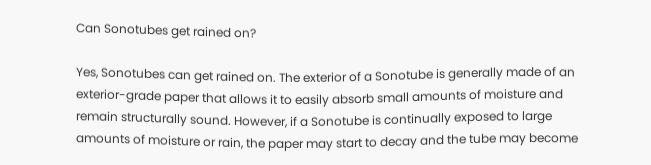Can Sonotubes get rained on?

Yes, Sonotubes can get rained on. The exterior of a Sonotube is generally made of an exterior-grade paper that allows it to easily absorb small amounts of moisture and remain structurally sound. However, if a Sonotube is continually exposed to large amounts of moisture or rain, the paper may start to decay and the tube may become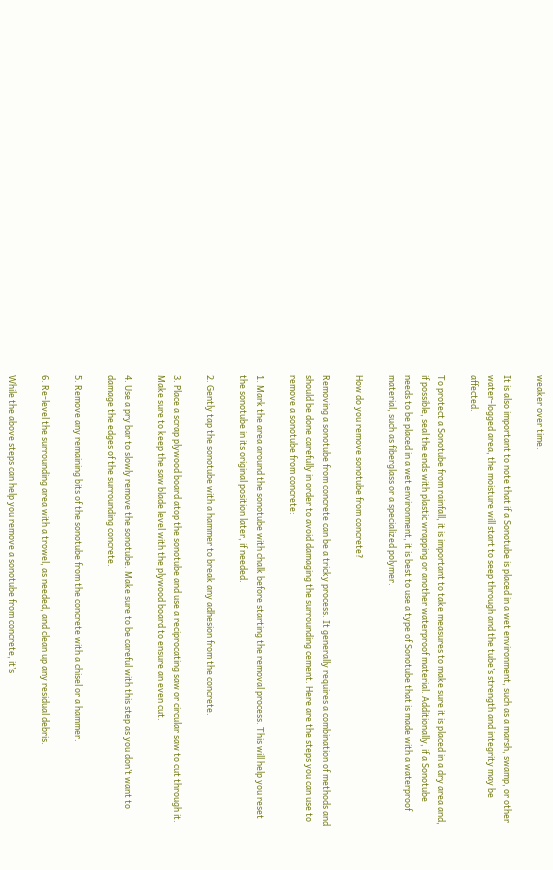weaker over time.

It is also important to note that if a Sonotube is placed in a wet environment, such as a marsh, swamp, or other water-logged area, the moisture will start to seep through and the tube’s strength and integrity may be affected.

To protect a Sonotube from rainfall, it is important to take measures to make sure it is placed in a dry area and, if possible, seal the ends with plastic wrapping or another waterproof material. Additionally, if a Sonotube needs to be placed in a wet environment, it is best to use a type of Sonotube that is made with a waterproof material, such as fiberglass or a specialized polymer.

How do you remove sonotube from concrete?

Removing a sonotube from concrete can be a tricky process. It generally requires a combination of methods and should be done carefully in order to avoid damaging the surrounding cement. Here are the steps you can use to remove a sonotube from concrete:

1. Mark the area around the sonotube with chalk before starting the removal process. This will help you reset the sonotube in its original position later, if needed.

2. Gently tap the sonotube with a hammer to break any adhesion from the concrete.

3. Place a scrap plywood board atop the sonotube and use a reciprocating saw or circular saw to cut through it. Make sure to keep the saw blade level with the plywood board to ensure an even cut.

4. Use a pry bar to slowly remove the sonotube. Make sure to be careful with this step as you don’t want to damage the edges of the surrounding concrete.

5. Remove any remaining bits of the sonotube from the concrete with a chisel or a hammer.

6. Re-level the surrounding area with a trowel, as needed, and clean up any residual debris.

While the above steps can help you remove a sonotube from concrete, it’s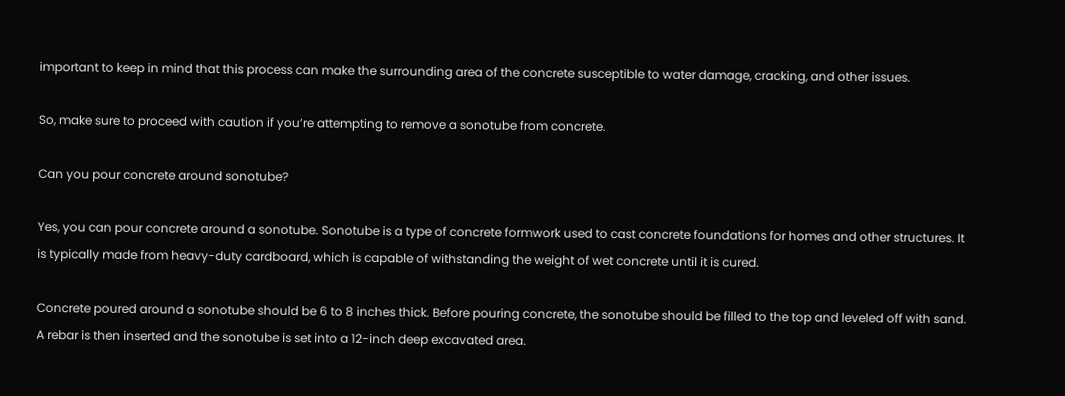important to keep in mind that this process can make the surrounding area of the concrete susceptible to water damage, cracking, and other issues.

So, make sure to proceed with caution if you’re attempting to remove a sonotube from concrete.

Can you pour concrete around sonotube?

Yes, you can pour concrete around a sonotube. Sonotube is a type of concrete formwork used to cast concrete foundations for homes and other structures. It is typically made from heavy-duty cardboard, which is capable of withstanding the weight of wet concrete until it is cured.

Concrete poured around a sonotube should be 6 to 8 inches thick. Before pouring concrete, the sonotube should be filled to the top and leveled off with sand. A rebar is then inserted and the sonotube is set into a 12-inch deep excavated area.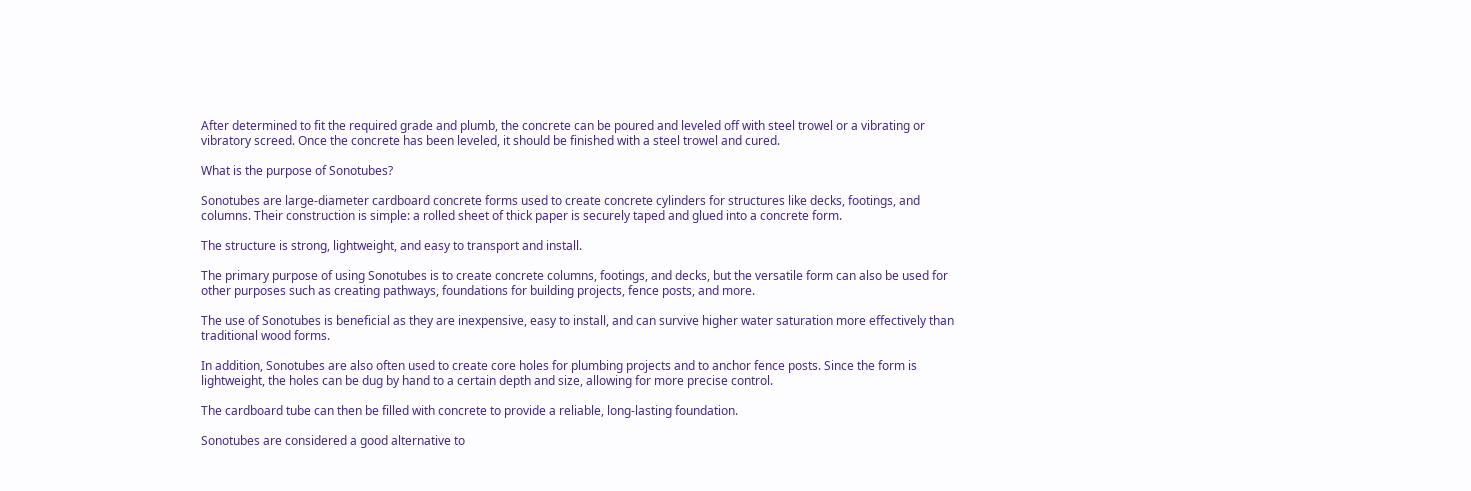After determined to fit the required grade and plumb, the concrete can be poured and leveled off with steel trowel or a vibrating or vibratory screed. Once the concrete has been leveled, it should be finished with a steel trowel and cured.

What is the purpose of Sonotubes?

Sonotubes are large-diameter cardboard concrete forms used to create concrete cylinders for structures like decks, footings, and columns. Their construction is simple: a rolled sheet of thick paper is securely taped and glued into a concrete form.

The structure is strong, lightweight, and easy to transport and install.

The primary purpose of using Sonotubes is to create concrete columns, footings, and decks, but the versatile form can also be used for other purposes such as creating pathways, foundations for building projects, fence posts, and more.

The use of Sonotubes is beneficial as they are inexpensive, easy to install, and can survive higher water saturation more effectively than traditional wood forms.

In addition, Sonotubes are also often used to create core holes for plumbing projects and to anchor fence posts. Since the form is lightweight, the holes can be dug by hand to a certain depth and size, allowing for more precise control.

The cardboard tube can then be filled with concrete to provide a reliable, long-lasting foundation.

Sonotubes are considered a good alternative to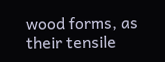wood forms, as their tensile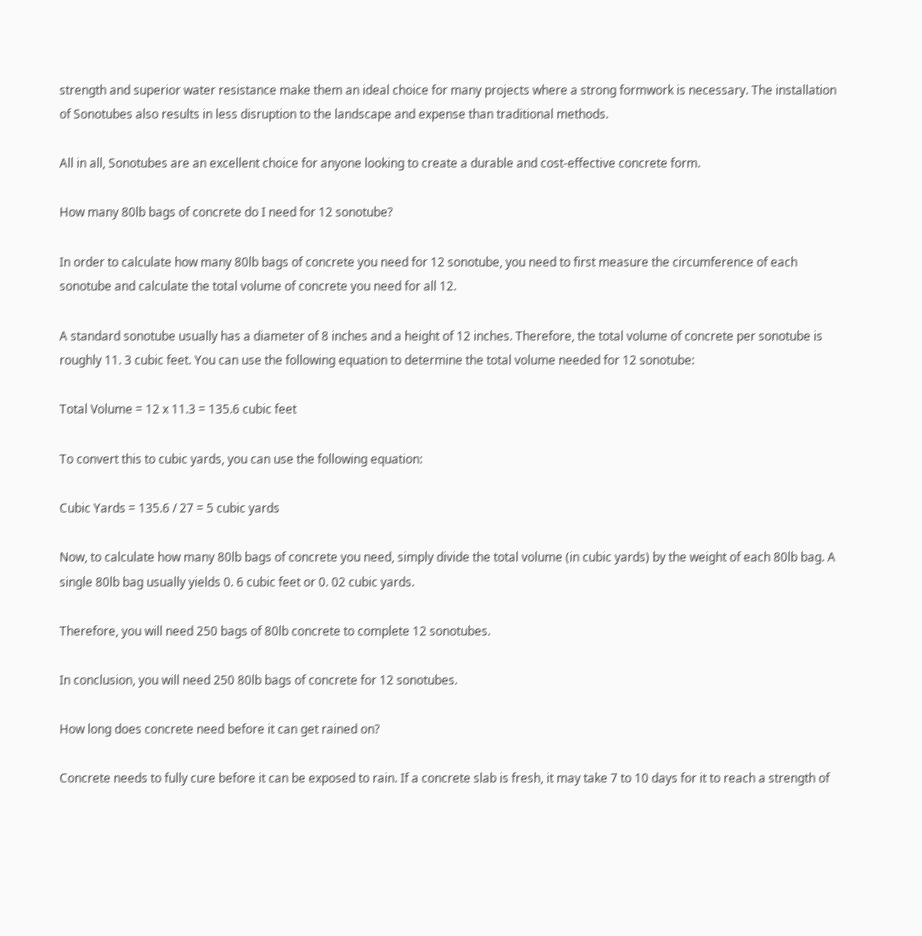strength and superior water resistance make them an ideal choice for many projects where a strong formwork is necessary. The installation of Sonotubes also results in less disruption to the landscape and expense than traditional methods.

All in all, Sonotubes are an excellent choice for anyone looking to create a durable and cost-effective concrete form.

How many 80lb bags of concrete do I need for 12 sonotube?

In order to calculate how many 80lb bags of concrete you need for 12 sonotube, you need to first measure the circumference of each sonotube and calculate the total volume of concrete you need for all 12.

A standard sonotube usually has a diameter of 8 inches and a height of 12 inches. Therefore, the total volume of concrete per sonotube is roughly 11. 3 cubic feet. You can use the following equation to determine the total volume needed for 12 sonotube:

Total Volume = 12 x 11.3 = 135.6 cubic feet

To convert this to cubic yards, you can use the following equation:

Cubic Yards = 135.6 / 27 = 5 cubic yards

Now, to calculate how many 80lb bags of concrete you need, simply divide the total volume (in cubic yards) by the weight of each 80lb bag. A single 80lb bag usually yields 0. 6 cubic feet or 0. 02 cubic yards.

Therefore, you will need 250 bags of 80lb concrete to complete 12 sonotubes.

In conclusion, you will need 250 80lb bags of concrete for 12 sonotubes.

How long does concrete need before it can get rained on?

Concrete needs to fully cure before it can be exposed to rain. If a concrete slab is fresh, it may take 7 to 10 days for it to reach a strength of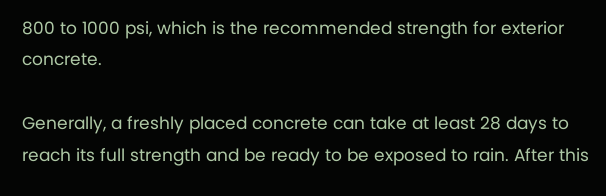800 to 1000 psi, which is the recommended strength for exterior concrete.

Generally, a freshly placed concrete can take at least 28 days to reach its full strength and be ready to be exposed to rain. After this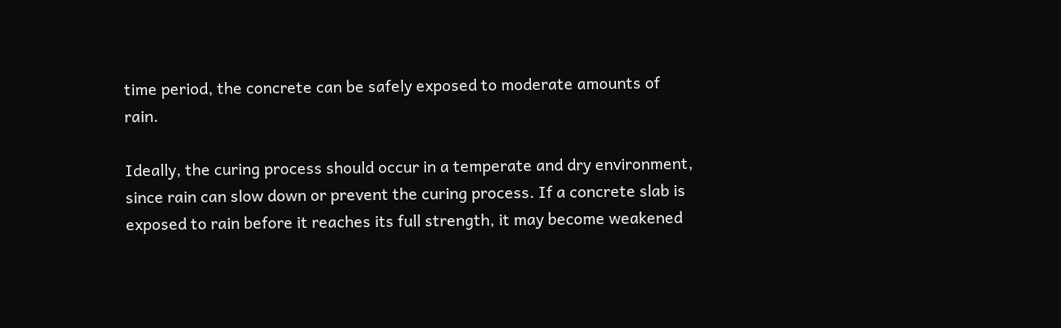time period, the concrete can be safely exposed to moderate amounts of rain.

Ideally, the curing process should occur in a temperate and dry environment, since rain can slow down or prevent the curing process. If a concrete slab is exposed to rain before it reaches its full strength, it may become weakened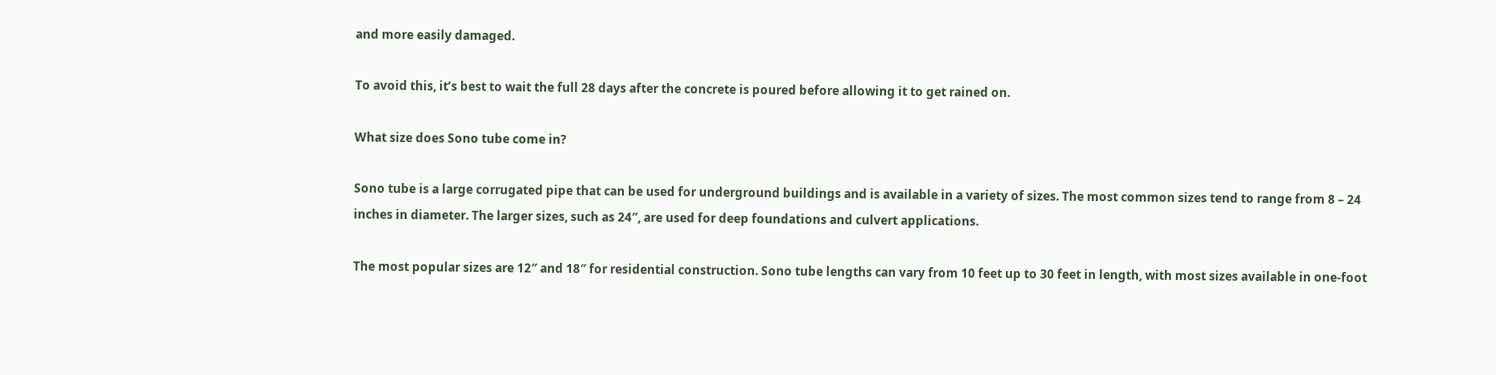and more easily damaged.

To avoid this, it’s best to wait the full 28 days after the concrete is poured before allowing it to get rained on.

What size does Sono tube come in?

Sono tube is a large corrugated pipe that can be used for underground buildings and is available in a variety of sizes. The most common sizes tend to range from 8 – 24 inches in diameter. The larger sizes, such as 24″, are used for deep foundations and culvert applications.

The most popular sizes are 12″ and 18″ for residential construction. Sono tube lengths can vary from 10 feet up to 30 feet in length, with most sizes available in one-foot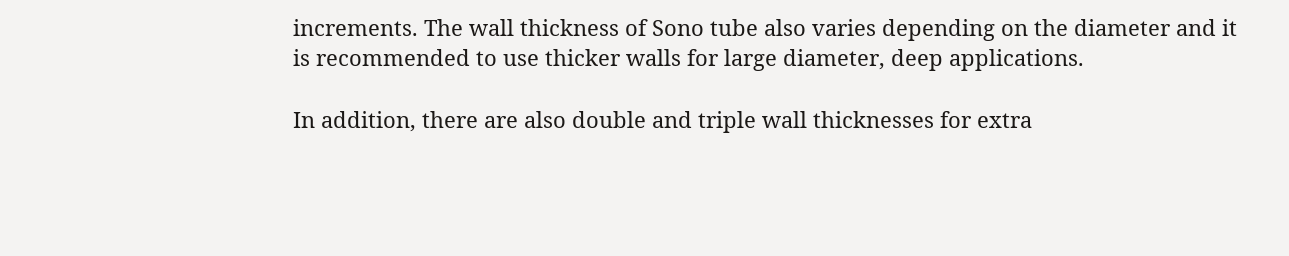increments. The wall thickness of Sono tube also varies depending on the diameter and it is recommended to use thicker walls for large diameter, deep applications.

In addition, there are also double and triple wall thicknesses for extra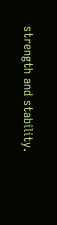strength and stability.